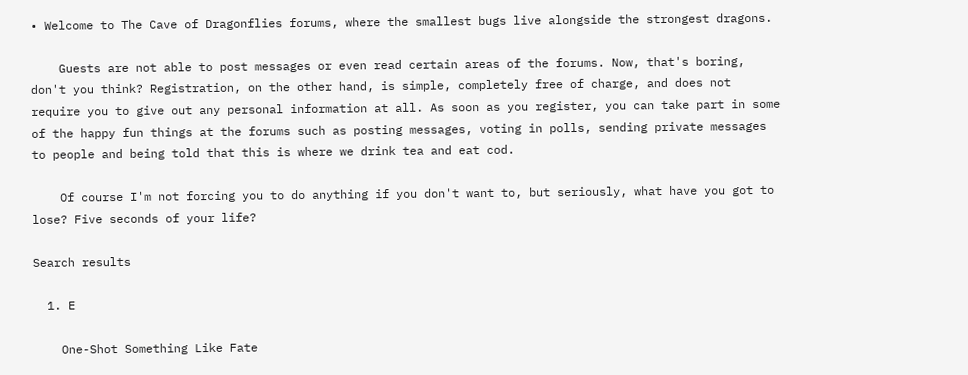• Welcome to The Cave of Dragonflies forums, where the smallest bugs live alongside the strongest dragons.

    Guests are not able to post messages or even read certain areas of the forums. Now, that's boring, don't you think? Registration, on the other hand, is simple, completely free of charge, and does not require you to give out any personal information at all. As soon as you register, you can take part in some of the happy fun things at the forums such as posting messages, voting in polls, sending private messages to people and being told that this is where we drink tea and eat cod.

    Of course I'm not forcing you to do anything if you don't want to, but seriously, what have you got to lose? Five seconds of your life?

Search results

  1. E

    One-Shot Something Like Fate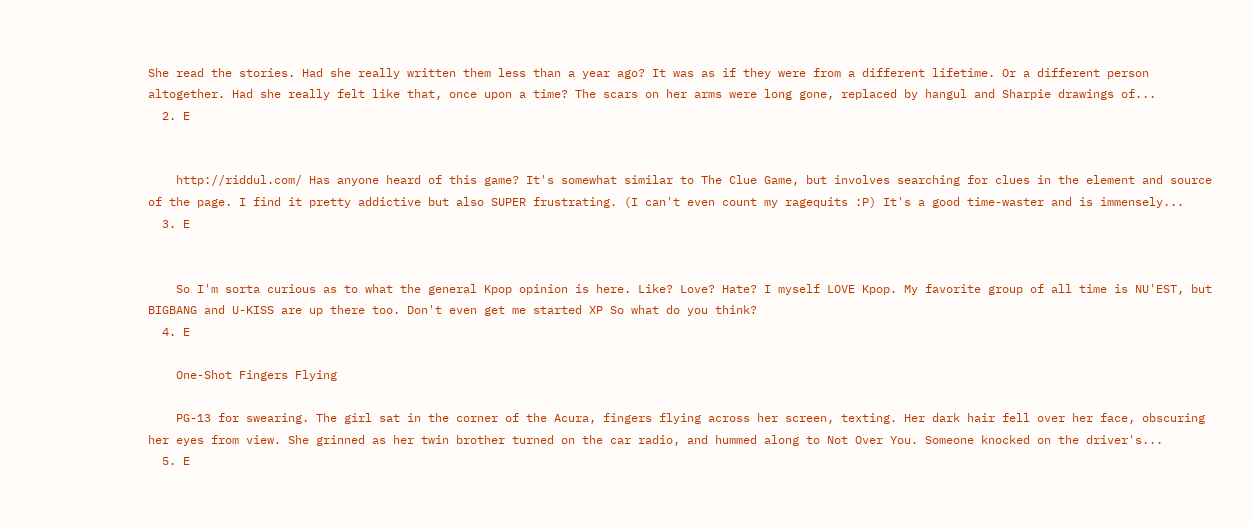She read the stories. Had she really written them less than a year ago? It was as if they were from a different lifetime. Or a different person altogether. Had she really felt like that, once upon a time? The scars on her arms were long gone, replaced by hangul and Sharpie drawings of...
  2. E


    http://riddul.com/ Has anyone heard of this game? It's somewhat similar to The Clue Game, but involves searching for clues in the element and source of the page. I find it pretty addictive but also SUPER frustrating. (I can't even count my ragequits :P) It's a good time-waster and is immensely...
  3. E


    So I'm sorta curious as to what the general Kpop opinion is here. Like? Love? Hate? I myself LOVE Kpop. My favorite group of all time is NU'EST, but BIGBANG and U-KISS are up there too. Don't even get me started XP So what do you think?
  4. E

    One-Shot Fingers Flying

    PG-13 for swearing. The girl sat in the corner of the Acura, fingers flying across her screen, texting. Her dark hair fell over her face, obscuring her eyes from view. She grinned as her twin brother turned on the car radio, and hummed along to Not Over You. Someone knocked on the driver's...
  5. E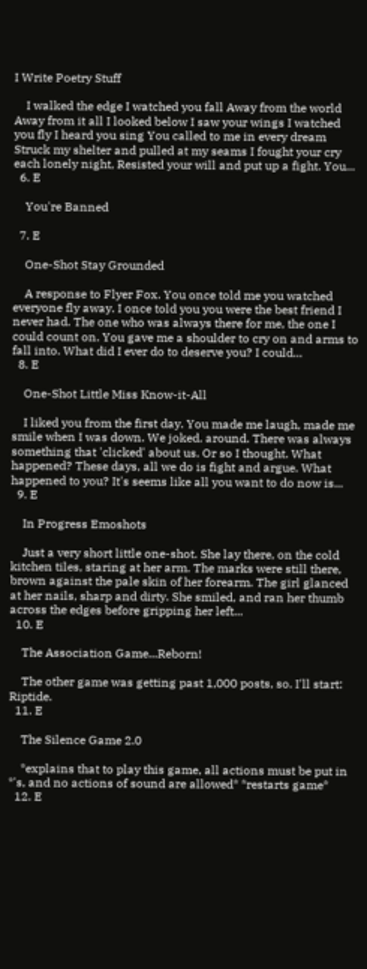I Write Poetry Stuff

    I walked the edge I watched you fall Away from the world Away from it all I looked below I saw your wings I watched you fly I heard you sing You called to me in every dream Struck my shelter and pulled at my seams I fought your cry each lonely night, Resisted your will and put up a fight. You...
  6. E

    You're Banned

  7. E

    One-Shot Stay Grounded

    A response to Flyer Fox. You once told me you watched everyone fly away. I once told you you were the best friend I never had. The one who was always there for me, the one I could count on. You gave me a shoulder to cry on and arms to fall into. What did I ever do to deserve you? I could...
  8. E

    One-Shot Little Miss Know-it-All

    I liked you from the first day. You made me laugh, made me smile when I was down. We joked. around. There was always something that 'clicked' about us. Or so I thought. What happened? These days, all we do is fight and argue. What happened to you? It's seems like all you want to do now is...
  9. E

    In Progress Emoshots

    Just a very short little one-shot. She lay there, on the cold kitchen tiles, staring at her arm. The marks were still there, brown against the pale skin of her forearm. The girl glanced at her nails, sharp and dirty. She smiled, and ran her thumb across the edges before gripping her left...
  10. E

    The Association Game...Reborn!

    The other game was getting past 1,000 posts, so. I'll start: Riptide.
  11. E

    The Silence Game 2.0

    *explains that to play this game, all actions must be put in *'s, and no actions of sound are allowed* *restarts game*
  12. E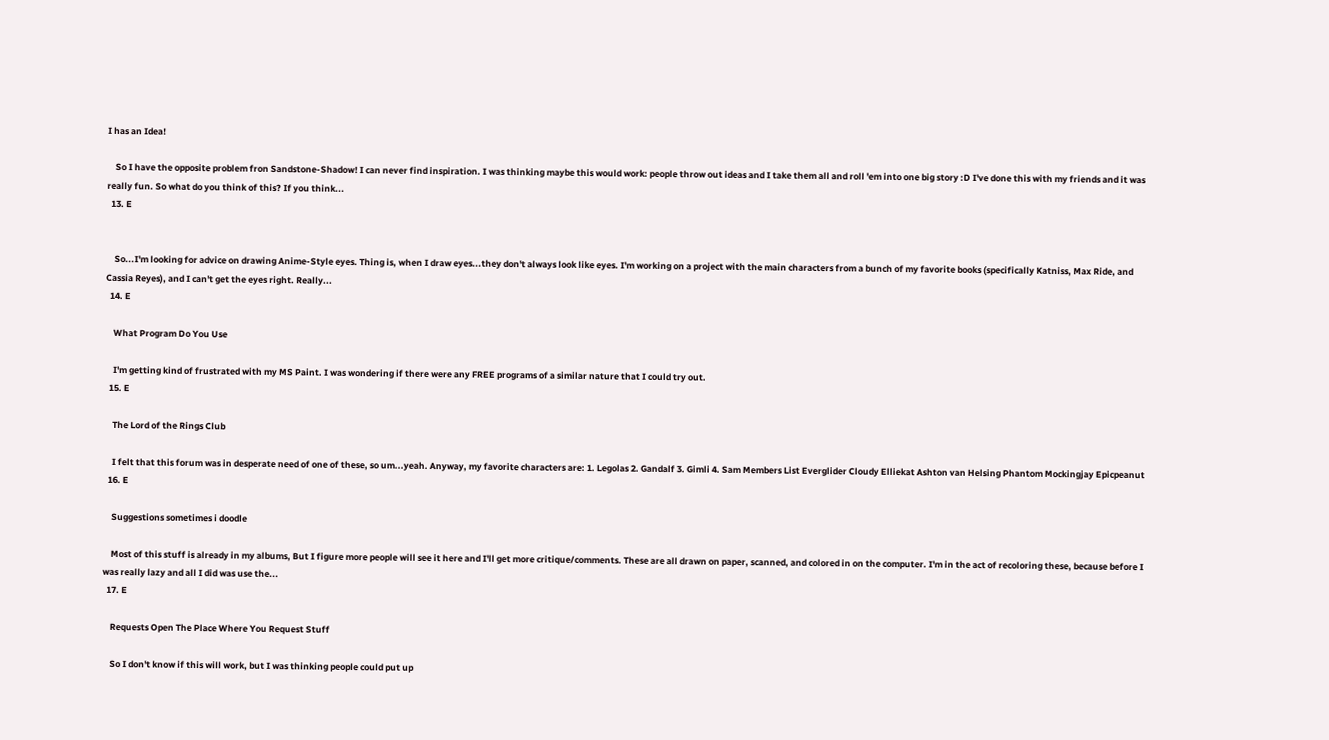I has an Idea!

    So I have the opposite problem fron Sandstone-Shadow! I can never find inspiration. I was thinking maybe this would work: people throw out ideas and I take them all and roll 'em into one big story :D I've done this with my friends and it was really fun. So what do you think of this? If you think...
  13. E


    So...I'm looking for advice on drawing Anime-Style eyes. Thing is, when I draw eyes...they don't always look like eyes. I'm working on a project with the main characters from a bunch of my favorite books (specifically Katniss, Max Ride, and Cassia Reyes), and I can't get the eyes right. Really...
  14. E

    What Program Do You Use

    I'm getting kind of frustrated with my MS Paint. I was wondering if there were any FREE programs of a similar nature that I could try out.
  15. E

    The Lord of the Rings Club

    I felt that this forum was in desperate need of one of these, so um...yeah. Anyway, my favorite characters are: 1. Legolas 2. Gandalf 3. Gimli 4. Sam Members List Everglider Cloudy Elliekat Ashton van Helsing Phantom Mockingjay Epicpeanut
  16. E

    Suggestions sometimes i doodle

    Most of this stuff is already in my albums, But I figure more people will see it here and I'll get more critique/comments. These are all drawn on paper, scanned, and colored in on the computer. I'm in the act of recoloring these, because before I was really lazy and all I did was use the...
  17. E

    Requests Open The Place Where You Request Stuff

    So I don't know if this will work, but I was thinking people could put up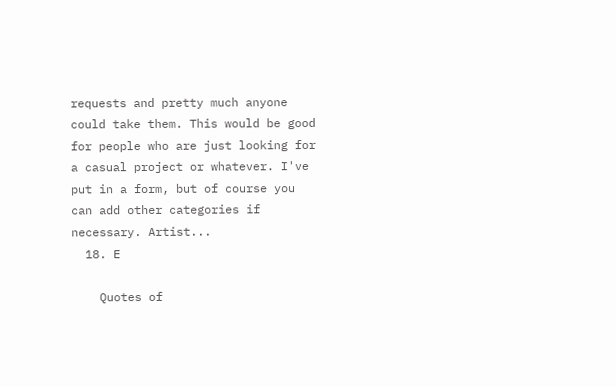requests and pretty much anyone could take them. This would be good for people who are just looking for a casual project or whatever. I've put in a form, but of course you can add other categories if necessary. Artist...
  18. E

    Quotes of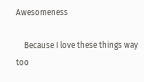Awesomeness

    Because I love these things way too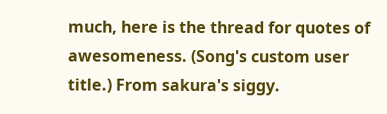much, here is the thread for quotes of awesomeness. (Song's custom user title.) From sakura's siggy.